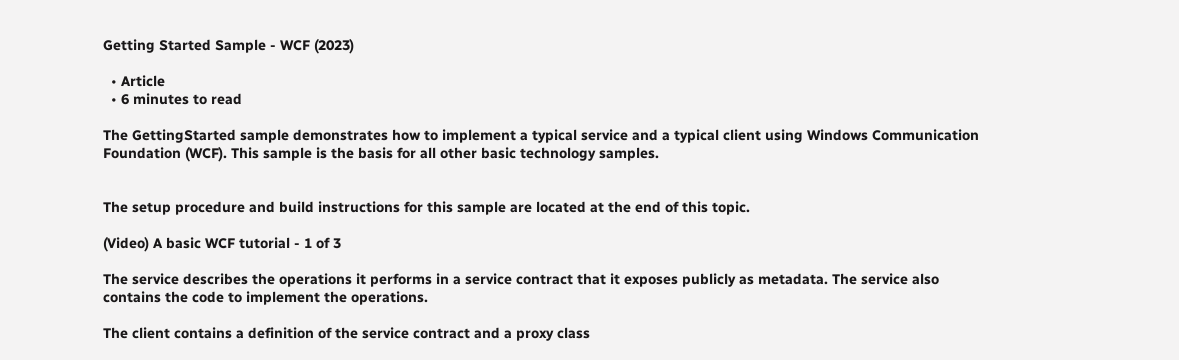Getting Started Sample - WCF (2023)

  • Article
  • 6 minutes to read

The GettingStarted sample demonstrates how to implement a typical service and a typical client using Windows Communication Foundation (WCF). This sample is the basis for all other basic technology samples.


The setup procedure and build instructions for this sample are located at the end of this topic.

(Video) A basic WCF tutorial - 1 of 3

The service describes the operations it performs in a service contract that it exposes publicly as metadata. The service also contains the code to implement the operations.

The client contains a definition of the service contract and a proxy class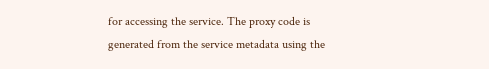for accessing the service. The proxy code is generated from the service metadata using the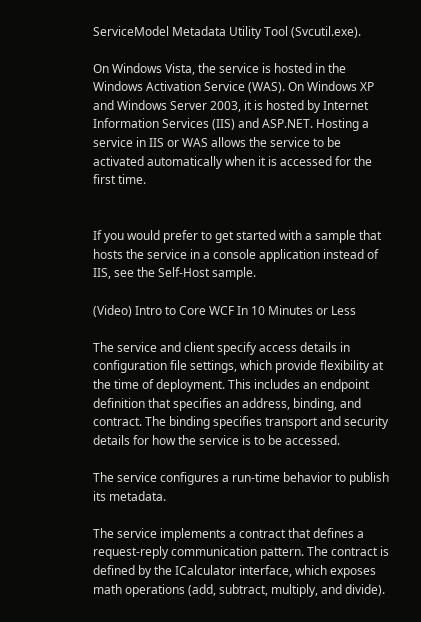ServiceModel Metadata Utility Tool (Svcutil.exe).

On Windows Vista, the service is hosted in the Windows Activation Service (WAS). On Windows XP and Windows Server 2003, it is hosted by Internet Information Services (IIS) and ASP.NET. Hosting a service in IIS or WAS allows the service to be activated automatically when it is accessed for the first time.


If you would prefer to get started with a sample that hosts the service in a console application instead of IIS, see the Self-Host sample.

(Video) Intro to Core WCF In 10 Minutes or Less

The service and client specify access details in configuration file settings, which provide flexibility at the time of deployment. This includes an endpoint definition that specifies an address, binding, and contract. The binding specifies transport and security details for how the service is to be accessed.

The service configures a run-time behavior to publish its metadata.

The service implements a contract that defines a request-reply communication pattern. The contract is defined by the ICalculator interface, which exposes math operations (add, subtract, multiply, and divide).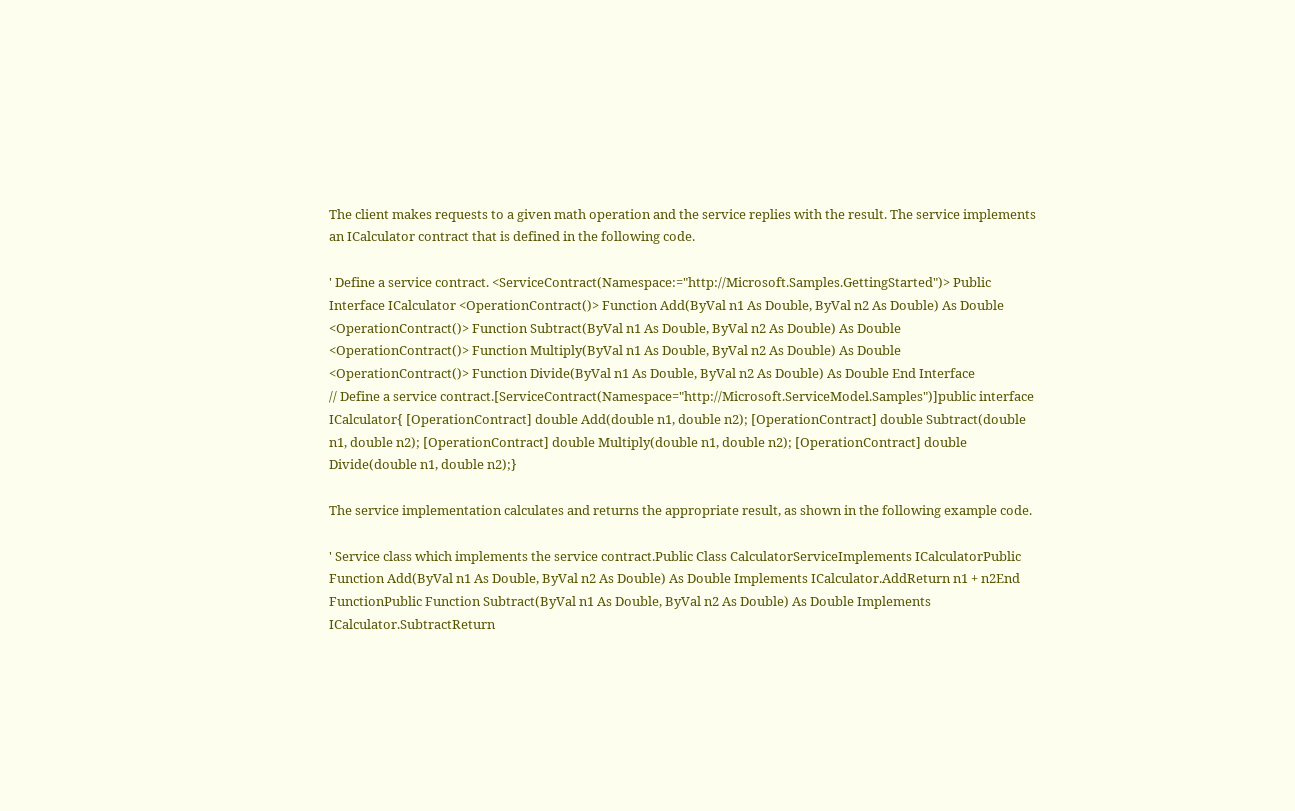The client makes requests to a given math operation and the service replies with the result. The service implements an ICalculator contract that is defined in the following code.

' Define a service contract. <ServiceContract(Namespace:="http://Microsoft.Samples.GettingStarted")> Public Interface ICalculator <OperationContract()> Function Add(ByVal n1 As Double, ByVal n2 As Double) As Double <OperationContract()> Function Subtract(ByVal n1 As Double, ByVal n2 As Double) As Double <OperationContract()> Function Multiply(ByVal n1 As Double, ByVal n2 As Double) As Double <OperationContract()> Function Divide(ByVal n1 As Double, ByVal n2 As Double) As Double End Interface
// Define a service contract.[ServiceContract(Namespace="http://Microsoft.ServiceModel.Samples")]public interface ICalculator{ [OperationContract] double Add(double n1, double n2); [OperationContract] double Subtract(double n1, double n2); [OperationContract] double Multiply(double n1, double n2); [OperationContract] double Divide(double n1, double n2);}

The service implementation calculates and returns the appropriate result, as shown in the following example code.

' Service class which implements the service contract.Public Class CalculatorServiceImplements ICalculatorPublic Function Add(ByVal n1 As Double, ByVal n2 As Double) As Double Implements ICalculator.AddReturn n1 + n2End FunctionPublic Function Subtract(ByVal n1 As Double, ByVal n2 As Double) As Double Implements ICalculator.SubtractReturn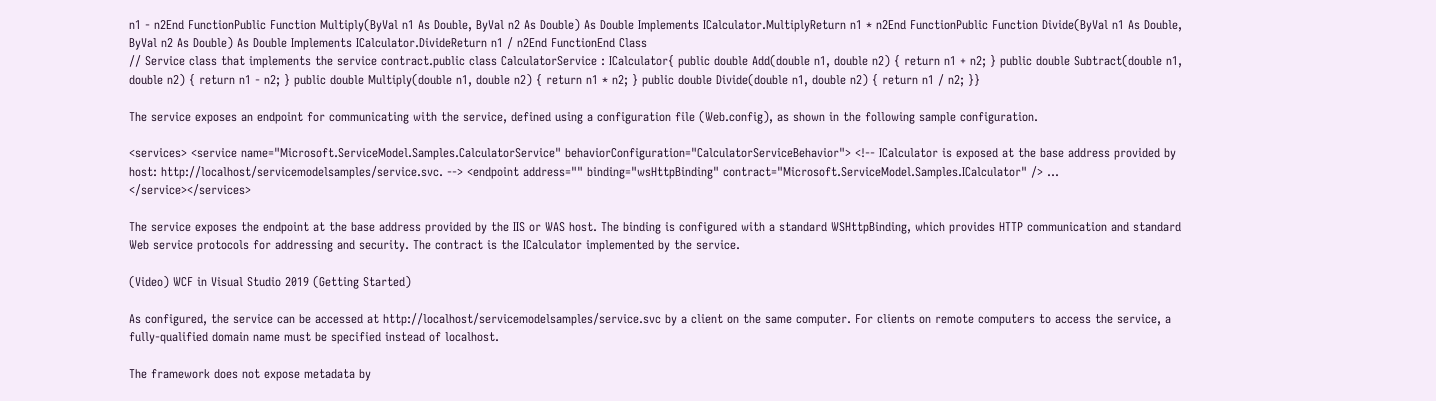n1 - n2End FunctionPublic Function Multiply(ByVal n1 As Double, ByVal n2 As Double) As Double Implements ICalculator.MultiplyReturn n1 * n2End FunctionPublic Function Divide(ByVal n1 As Double, ByVal n2 As Double) As Double Implements ICalculator.DivideReturn n1 / n2End FunctionEnd Class
// Service class that implements the service contract.public class CalculatorService : ICalculator{ public double Add(double n1, double n2) { return n1 + n2; } public double Subtract(double n1, double n2) { return n1 - n2; } public double Multiply(double n1, double n2) { return n1 * n2; } public double Divide(double n1, double n2) { return n1 / n2; }}

The service exposes an endpoint for communicating with the service, defined using a configuration file (Web.config), as shown in the following sample configuration.

<services> <service name="Microsoft.ServiceModel.Samples.CalculatorService" behaviorConfiguration="CalculatorServiceBehavior"> <!-- ICalculator is exposed at the base address provided by host: http://localhost/servicemodelsamples/service.svc. --> <endpoint address="" binding="wsHttpBinding" contract="Microsoft.ServiceModel.Samples.ICalculator" /> ... </service></services>

The service exposes the endpoint at the base address provided by the IIS or WAS host. The binding is configured with a standard WSHttpBinding, which provides HTTP communication and standard Web service protocols for addressing and security. The contract is the ICalculator implemented by the service.

(Video) WCF in Visual Studio 2019 (Getting Started)

As configured, the service can be accessed at http://localhost/servicemodelsamples/service.svc by a client on the same computer. For clients on remote computers to access the service, a fully-qualified domain name must be specified instead of localhost.

The framework does not expose metadata by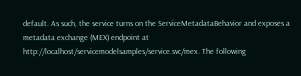default. As such, the service turns on the ServiceMetadataBehavior and exposes a metadata exchange (MEX) endpoint at http://localhost/servicemodelsamples/service.svc/mex. The following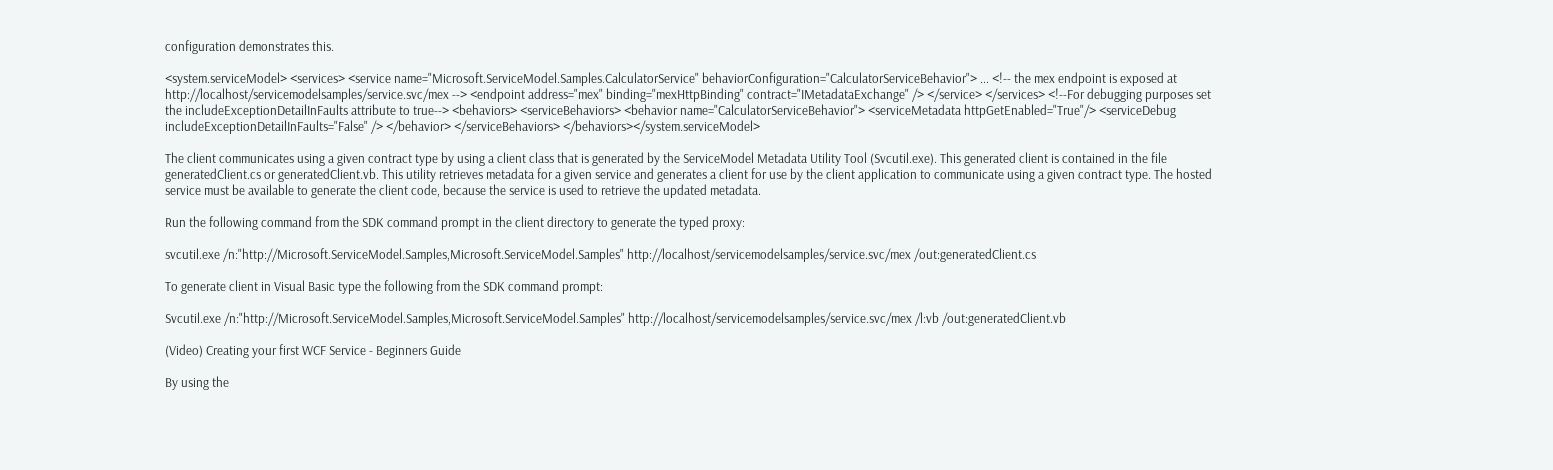configuration demonstrates this.

<system.serviceModel> <services> <service name="Microsoft.ServiceModel.Samples.CalculatorService" behaviorConfiguration="CalculatorServiceBehavior"> ... <!-- the mex endpoint is exposed at http://localhost/servicemodelsamples/service.svc/mex --> <endpoint address="mex" binding="mexHttpBinding" contract="IMetadataExchange" /> </service> </services> <!--For debugging purposes set the includeExceptionDetailInFaults attribute to true--> <behaviors> <serviceBehaviors> <behavior name="CalculatorServiceBehavior"> <serviceMetadata httpGetEnabled="True"/> <serviceDebug includeExceptionDetailInFaults="False" /> </behavior> </serviceBehaviors> </behaviors></system.serviceModel>

The client communicates using a given contract type by using a client class that is generated by the ServiceModel Metadata Utility Tool (Svcutil.exe). This generated client is contained in the file generatedClient.cs or generatedClient.vb. This utility retrieves metadata for a given service and generates a client for use by the client application to communicate using a given contract type. The hosted service must be available to generate the client code, because the service is used to retrieve the updated metadata.

Run the following command from the SDK command prompt in the client directory to generate the typed proxy:

svcutil.exe /n:"http://Microsoft.ServiceModel.Samples,Microsoft.ServiceModel.Samples" http://localhost/servicemodelsamples/service.svc/mex /out:generatedClient.cs

To generate client in Visual Basic type the following from the SDK command prompt:

Svcutil.exe /n:"http://Microsoft.ServiceModel.Samples,Microsoft.ServiceModel.Samples" http://localhost/servicemodelsamples/service.svc/mex /l:vb /out:generatedClient.vb

(Video) Creating your first WCF Service - Beginners Guide

By using the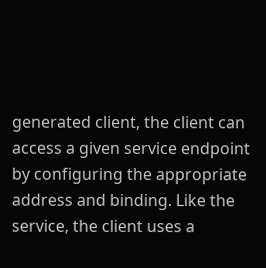generated client, the client can access a given service endpoint by configuring the appropriate address and binding. Like the service, the client uses a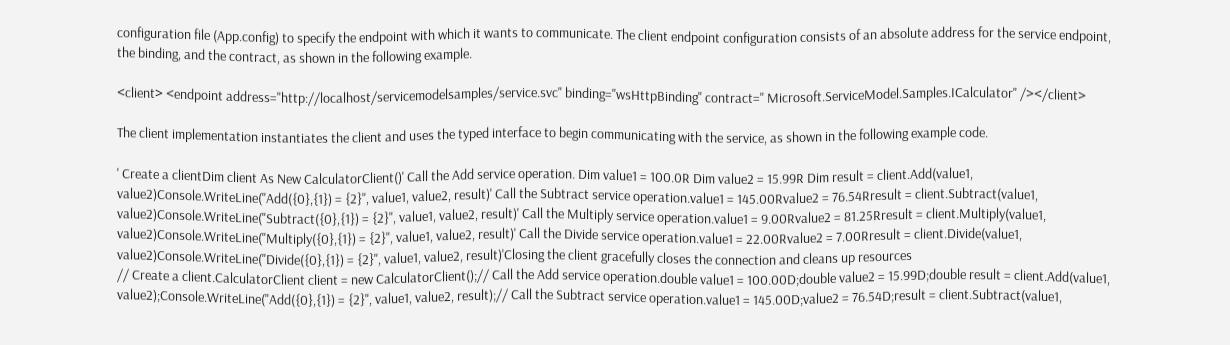configuration file (App.config) to specify the endpoint with which it wants to communicate. The client endpoint configuration consists of an absolute address for the service endpoint, the binding, and the contract, as shown in the following example.

<client> <endpoint address="http://localhost/servicemodelsamples/service.svc" binding="wsHttpBinding" contract=" Microsoft.ServiceModel.Samples.ICalculator" /></client>

The client implementation instantiates the client and uses the typed interface to begin communicating with the service, as shown in the following example code.

' Create a clientDim client As New CalculatorClient()' Call the Add service operation. Dim value1 = 100.0R Dim value2 = 15.99R Dim result = client.Add(value1, value2)Console.WriteLine("Add({0},{1}) = {2}", value1, value2, result)' Call the Subtract service operation.value1 = 145.00Rvalue2 = 76.54Rresult = client.Subtract(value1, value2)Console.WriteLine("Subtract({0},{1}) = {2}", value1, value2, result)' Call the Multiply service operation.value1 = 9.00Rvalue2 = 81.25Rresult = client.Multiply(value1, value2)Console.WriteLine("Multiply({0},{1}) = {2}", value1, value2, result)' Call the Divide service operation.value1 = 22.00Rvalue2 = 7.00Rresult = client.Divide(value1, value2)Console.WriteLine("Divide({0},{1}) = {2}", value1, value2, result)'Closing the client gracefully closes the connection and cleans up resources
// Create a client.CalculatorClient client = new CalculatorClient();// Call the Add service operation.double value1 = 100.00D;double value2 = 15.99D;double result = client.Add(value1, value2);Console.WriteLine("Add({0},{1}) = {2}", value1, value2, result);// Call the Subtract service operation.value1 = 145.00D;value2 = 76.54D;result = client.Subtract(value1,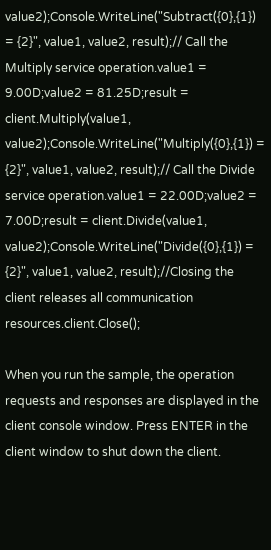value2);Console.WriteLine("Subtract({0},{1}) = {2}", value1, value2, result);// Call the Multiply service operation.value1 = 9.00D;value2 = 81.25D;result = client.Multiply(value1, value2);Console.WriteLine("Multiply({0},{1}) = {2}", value1, value2, result);// Call the Divide service operation.value1 = 22.00D;value2 = 7.00D;result = client.Divide(value1, value2);Console.WriteLine("Divide({0},{1}) = {2}", value1, value2, result);//Closing the client releases all communication resources.client.Close();

When you run the sample, the operation requests and responses are displayed in the client console window. Press ENTER in the client window to shut down the client.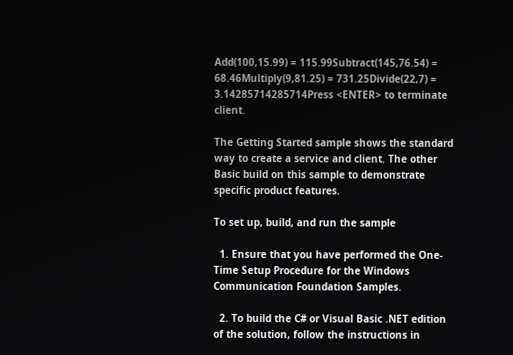Add(100,15.99) = 115.99Subtract(145,76.54) = 68.46Multiply(9,81.25) = 731.25Divide(22,7) = 3.14285714285714Press <ENTER> to terminate client.

The Getting Started sample shows the standard way to create a service and client. The other Basic build on this sample to demonstrate specific product features.

To set up, build, and run the sample

  1. Ensure that you have performed the One-Time Setup Procedure for the Windows Communication Foundation Samples.

  2. To build the C# or Visual Basic .NET edition of the solution, follow the instructions in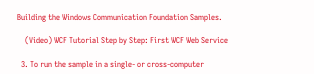Building the Windows Communication Foundation Samples.

    (Video) WCF Tutorial Step by Step: First WCF Web Service

  3. To run the sample in a single- or cross-computer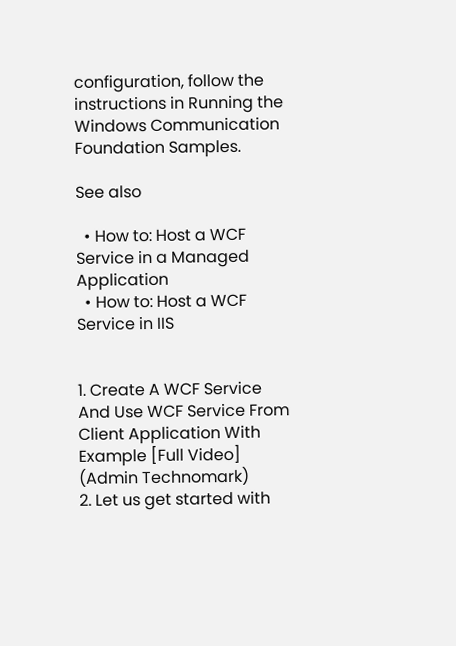configuration, follow the instructions in Running the Windows Communication Foundation Samples.

See also

  • How to: Host a WCF Service in a Managed Application
  • How to: Host a WCF Service in IIS


1. Create A WCF Service And Use WCF Service From Client Application With Example [Full Video]
(Admin Technomark)
2. Let us get started with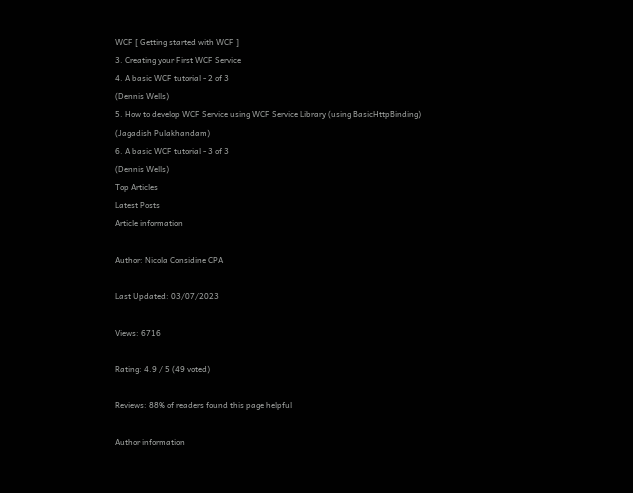WCF [ Getting started with WCF ]
3. Creating your First WCF Service
4. A basic WCF tutorial - 2 of 3
(Dennis Wells)
5. How to develop WCF Service using WCF Service Library (using BasicHttpBinding)
(Jagadish Pulakhandam)
6. A basic WCF tutorial - 3 of 3
(Dennis Wells)
Top Articles
Latest Posts
Article information

Author: Nicola Considine CPA

Last Updated: 03/07/2023

Views: 6716

Rating: 4.9 / 5 (49 voted)

Reviews: 88% of readers found this page helpful

Author information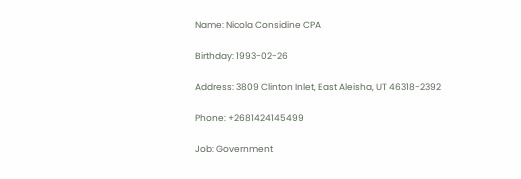Name: Nicola Considine CPA

Birthday: 1993-02-26

Address: 3809 Clinton Inlet, East Aleisha, UT 46318-2392

Phone: +2681424145499

Job: Government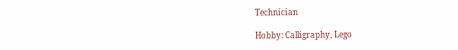Technician

Hobby: Calligraphy, Lego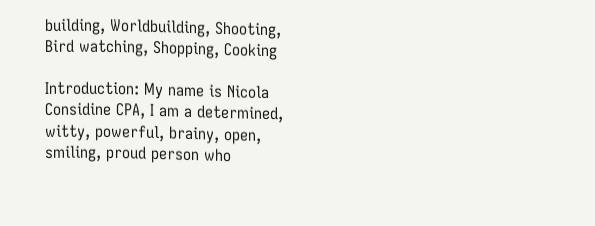building, Worldbuilding, Shooting, Bird watching, Shopping, Cooking

Introduction: My name is Nicola Considine CPA, I am a determined, witty, powerful, brainy, open, smiling, proud person who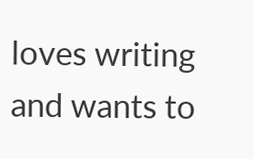loves writing and wants to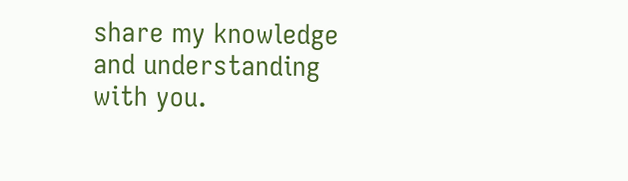share my knowledge and understanding with you.